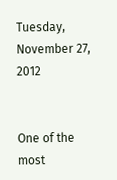Tuesday, November 27, 2012


One of the most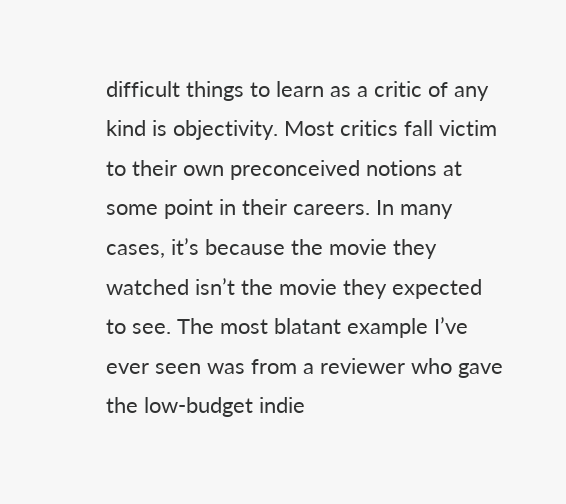difficult things to learn as a critic of any kind is objectivity. Most critics fall victim to their own preconceived notions at some point in their careers. In many cases, it’s because the movie they watched isn’t the movie they expected to see. The most blatant example I’ve ever seen was from a reviewer who gave the low-budget indie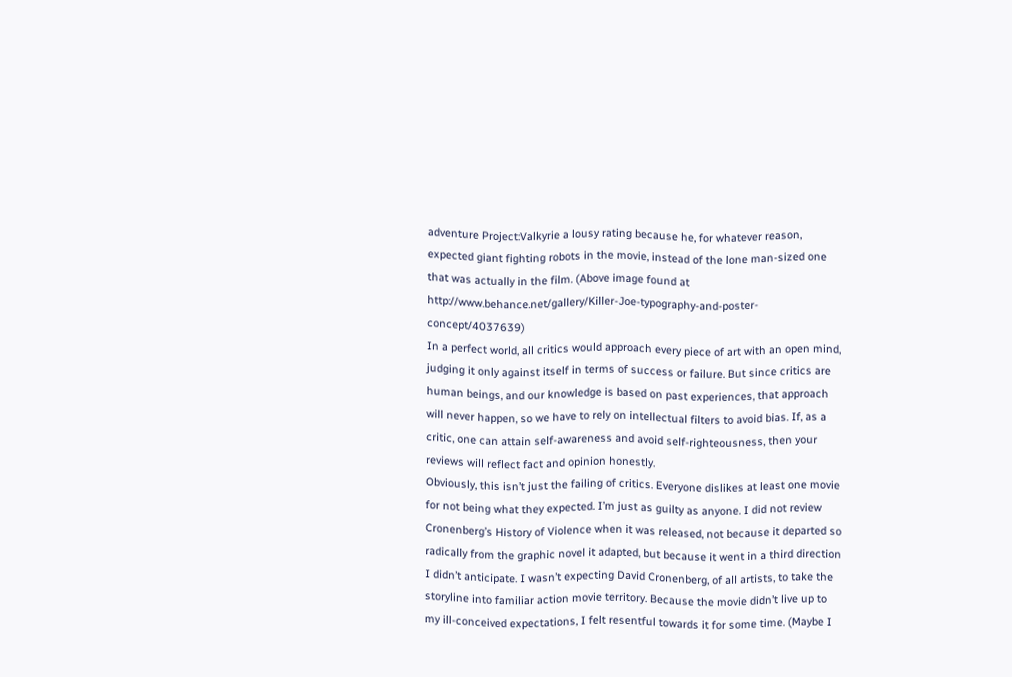adventure Project:Valkyrie a lousy rating because he, for whatever reason, expected giant fighting robots in the movie, instead of the lone man-sized one that was actually in the film. (Above image found at http://www.behance.net/gallery/Killer-Joe-typography-and-poster-concept/4037639)
In a perfect world, all critics would approach every piece of art with an open mind, judging it only against itself in terms of success or failure. But since critics are human beings, and our knowledge is based on past experiences, that approach will never happen, so we have to rely on intellectual filters to avoid bias. If, as a critic, one can attain self-awareness and avoid self-righteousness, then your reviews will reflect fact and opinion honestly.
Obviously, this isn’t just the failing of critics. Everyone dislikes at least one movie for not being what they expected. I’m just as guilty as anyone. I did not review Cronenberg’s History of Violence when it was released, not because it departed so radically from the graphic novel it adapted, but because it went in a third direction I didn’t anticipate. I wasn’t expecting David Cronenberg, of all artists, to take the storyline into familiar action movie territory. Because the movie didn’t live up to my ill-conceived expectations, I felt resentful towards it for some time. (Maybe I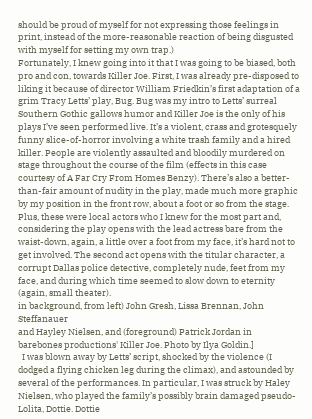should be proud of myself for not expressing those feelings in print, instead of the more-reasonable reaction of being disgusted with myself for setting my own trap.)
Fortunately, I knew going into it that I was going to be biased, both pro and con, towards Killer Joe. First, I was already pre-disposed to liking it because of director William Friedkin’s first adaptation of a grim Tracy Letts’ play, Bug. Bug was my intro to Letts’ surreal Southern Gothic gallows humor and Killer Joe is the only of his plays I’ve seen performed live. It’s a violent, crass and grotesquely funny slice-of-horror involving a white trash family and a hired killer. People are violently assaulted and bloodily murdered on stage throughout the course of the film (effects in this case courtesy of A Far Cry From Homes Benzy). There’s also a better-than-fair amount of nudity in the play, made much more graphic by my position in the front row, about a foot or so from the stage. Plus, these were local actors who I knew for the most part and, considering the play opens with the lead actress bare from the waist-down, again, a little over a foot from my face, it’s hard not to get involved. The second act opens with the titular character, a corrupt Dallas police detective, completely nude, feet from my face, and during which time seemed to slow down to eternity (again, small theater).
in background, from left) John Gresh, Lissa Brennan, John Steffanauer
and Hayley Nielsen, and (foreground) Patrick Jordan in
barebones productions' Killer Joe. Photo by Ilya Goldin.]
  I was blown away by Letts’ script, shocked by the violence (I dodged a flying chicken leg during the climax), and astounded by several of the performances. In particular, I was struck by Haley Nielsen, who played the family’s possibly brain damaged pseudo-Lolita, Dottie. Dottie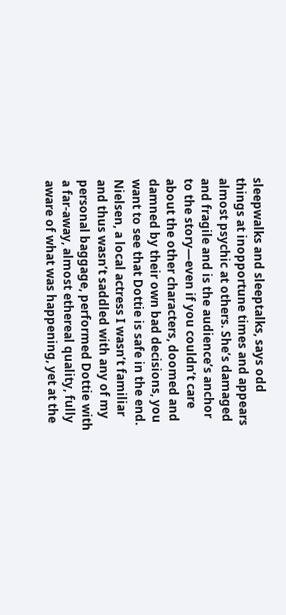sleepwalks and sleeptalks, says odd things at inopportune times and appears almost psychic at others. She’s damaged and fragile and is the audience’s anchor to the story—even if you couldn’t care about the other characters, doomed and damned by their own bad decisions, you want to see that Dottie is safe in the end. Nielsen, a local actress I wasn’t familiar and thus wasn’t saddled with any of my personal baggage, performed Dottie with a far-away, almost ethereal quality, fully aware of what was happening, yet at the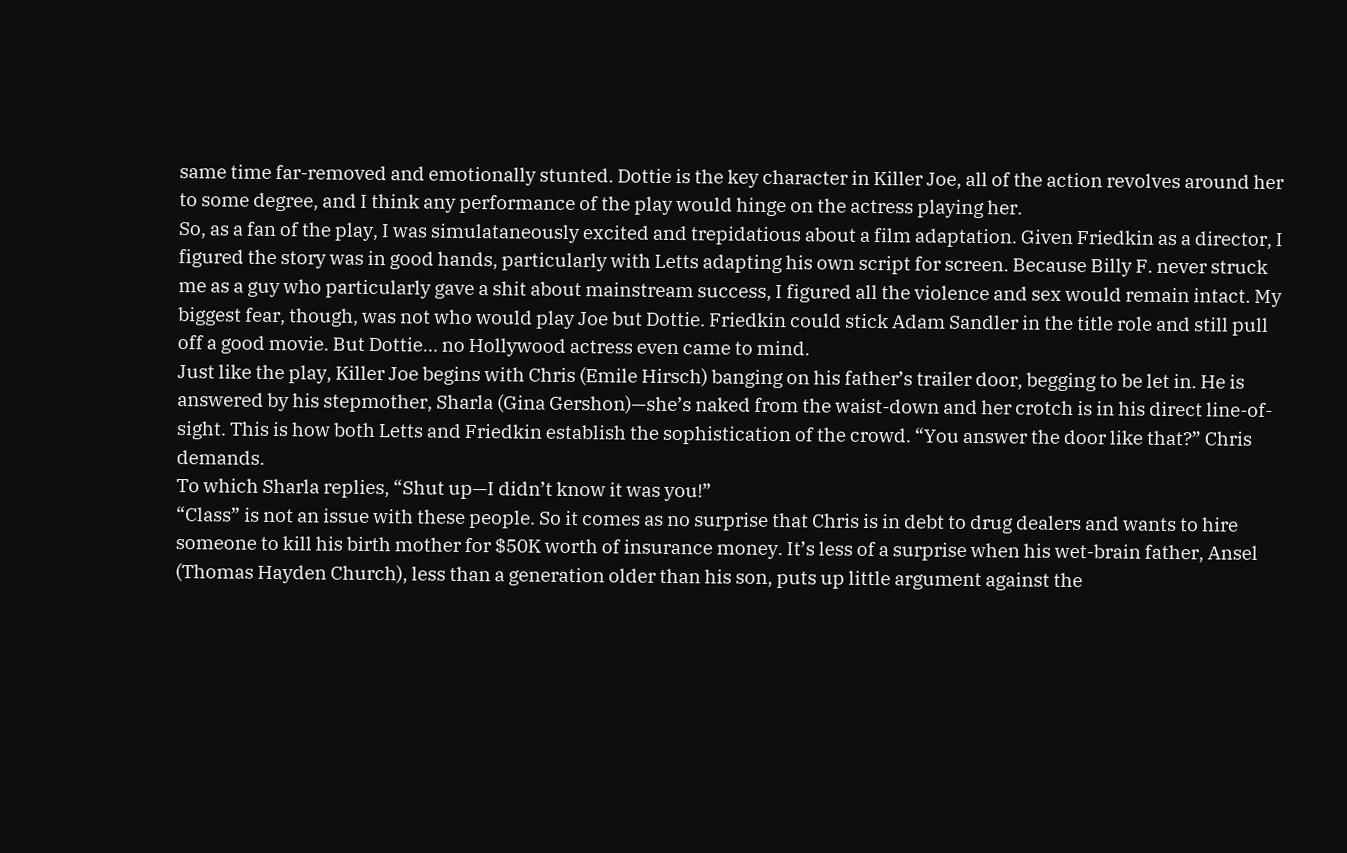same time far-removed and emotionally stunted. Dottie is the key character in Killer Joe, all of the action revolves around her to some degree, and I think any performance of the play would hinge on the actress playing her.
So, as a fan of the play, I was simulataneously excited and trepidatious about a film adaptation. Given Friedkin as a director, I figured the story was in good hands, particularly with Letts adapting his own script for screen. Because Billy F. never struck me as a guy who particularly gave a shit about mainstream success, I figured all the violence and sex would remain intact. My biggest fear, though, was not who would play Joe but Dottie. Friedkin could stick Adam Sandler in the title role and still pull off a good movie. But Dottie… no Hollywood actress even came to mind.
Just like the play, Killer Joe begins with Chris (Emile Hirsch) banging on his father’s trailer door, begging to be let in. He is answered by his stepmother, Sharla (Gina Gershon)—she’s naked from the waist-down and her crotch is in his direct line-of-sight. This is how both Letts and Friedkin establish the sophistication of the crowd. “You answer the door like that?” Chris demands.
To which Sharla replies, “Shut up—I didn’t know it was you!”
“Class” is not an issue with these people. So it comes as no surprise that Chris is in debt to drug dealers and wants to hire someone to kill his birth mother for $50K worth of insurance money. It’s less of a surprise when his wet-brain father, Ansel (Thomas Hayden Church), less than a generation older than his son, puts up little argument against the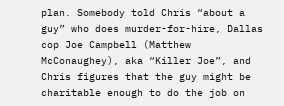plan. Somebody told Chris “about a guy” who does murder-for-hire, Dallas cop Joe Campbell (Matthew McConaughey), aka “Killer Joe”, and Chris figures that the guy might be charitable enough to do the job on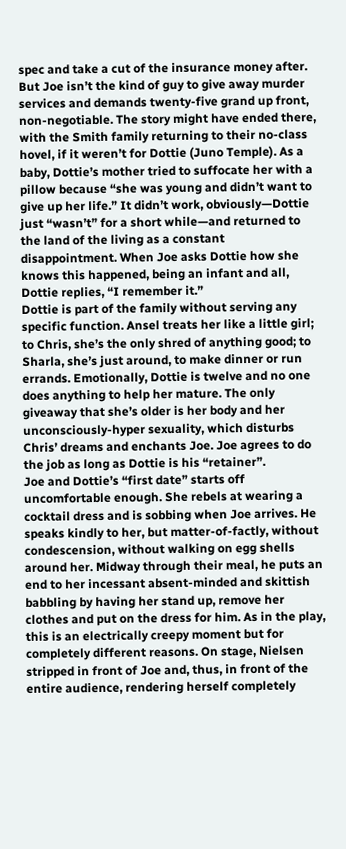spec and take a cut of the insurance money after. But Joe isn’t the kind of guy to give away murder services and demands twenty-five grand up front, non-negotiable. The story might have ended there, with the Smith family returning to their no-class hovel, if it weren’t for Dottie (Juno Temple). As a baby, Dottie’s mother tried to suffocate her with a pillow because “she was young and didn’t want to give up her life.” It didn’t work, obviously—Dottie just “wasn’t” for a short while—and returned to the land of the living as a constant disappointment. When Joe asks Dottie how she knows this happened, being an infant and all, Dottie replies, “I remember it.”
Dottie is part of the family without serving any specific function. Ansel treats her like a little girl; to Chris, she’s the only shred of anything good; to Sharla, she’s just around, to make dinner or run errands. Emotionally, Dottie is twelve and no one does anything to help her mature. The only giveaway that she’s older is her body and her unconsciously-hyper sexuality, which disturbs Chris’ dreams and enchants Joe. Joe agrees to do the job as long as Dottie is his “retainer”.
Joe and Dottie’s “first date” starts off uncomfortable enough. She rebels at wearing a cocktail dress and is sobbing when Joe arrives. He speaks kindly to her, but matter-of-factly, without condescension, without walking on egg shells around her. Midway through their meal, he puts an end to her incessant absent-minded and skittish babbling by having her stand up, remove her clothes and put on the dress for him. As in the play, this is an electrically creepy moment but for completely different reasons. On stage, Nielsen stripped in front of Joe and, thus, in front of the entire audience, rendering herself completely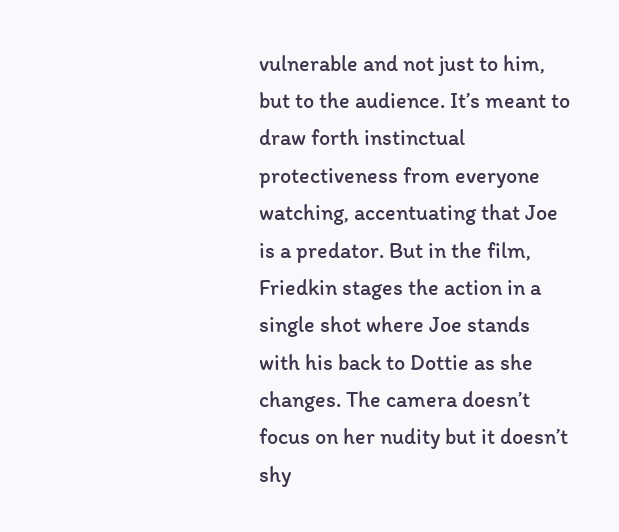vulnerable and not just to him, but to the audience. It’s meant to draw forth instinctual protectiveness from everyone watching, accentuating that Joe is a predator. But in the film, Friedkin stages the action in a single shot where Joe stands with his back to Dottie as she changes. The camera doesn’t focus on her nudity but it doesn’t shy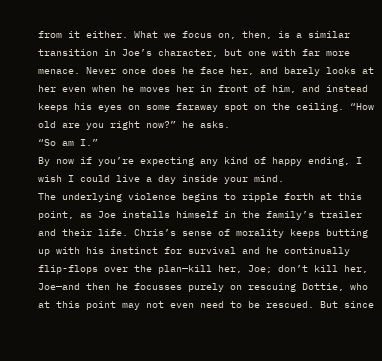from it either. What we focus on, then, is a similar transition in Joe’s character, but one with far more menace. Never once does he face her, and barely looks at her even when he moves her in front of him, and instead keeps his eyes on some faraway spot on the ceiling. “How old are you right now?” he asks.
“So am I.”
By now if you’re expecting any kind of happy ending, I wish I could live a day inside your mind.
The underlying violence begins to ripple forth at this point, as Joe installs himself in the family’s trailer and their life. Chris’s sense of morality keeps butting up with his instinct for survival and he continually flip-flops over the plan—kill her, Joe; don’t kill her, Joe—and then he focusses purely on rescuing Dottie, who at this point may not even need to be rescued. But since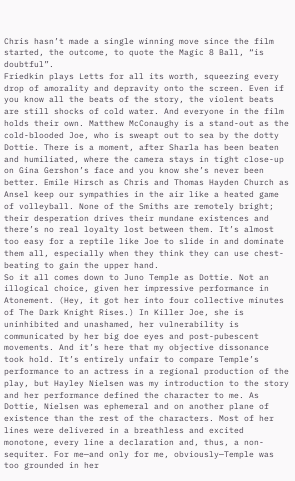Chris hasn’t made a single winning move since the film started, the outcome, to quote the Magic 8 Ball, “is doubtful”.
Friedkin plays Letts for all its worth, squeezing every drop of amorality and depravity onto the screen. Even if you know all the beats of the story, the violent beats are still shocks of cold water. And everyone in the film holds their own. Matthew McConaughy is a stand-out as the cold-blooded Joe, who is sweapt out to sea by the dotty Dottie. There is a moment, after Sharla has been beaten and humiliated, where the camera stays in tight close-up on Gina Gershon’s face and you know she’s never been better. Emile Hirsch as Chris and Thomas Hayden Church as Ansel keep our sympathies in the air like a heated game of volleyball. None of the Smiths are remotely bright; their desperation drives their mundane existences and there’s no real loyalty lost between them. It’s almost too easy for a reptile like Joe to slide in and dominate them all, especially when they think they can use chest-beating to gain the upper hand.
So it all comes down to Juno Temple as Dottie. Not an illogical choice, given her impressive performance in Atonement. (Hey, it got her into four collective minutes of The Dark Knight Rises.) In Killer Joe, she is uninhibited and unashamed, her vulnerability is communicated by her big doe eyes and post-pubescent movements. And it’s here that my objective dissonance took hold. It’s entirely unfair to compare Temple’s performance to an actress in a regional production of the play, but Hayley Nielsen was my introduction to the story and her performance defined the character to me. As Dottie, Nielsen was ephemeral and on another plane of existence than the rest of the characters. Most of her lines were delivered in a breathless and excited monotone, every line a declaration and, thus, a non-sequiter. For me—and only for me, obviously—Temple was too grounded in her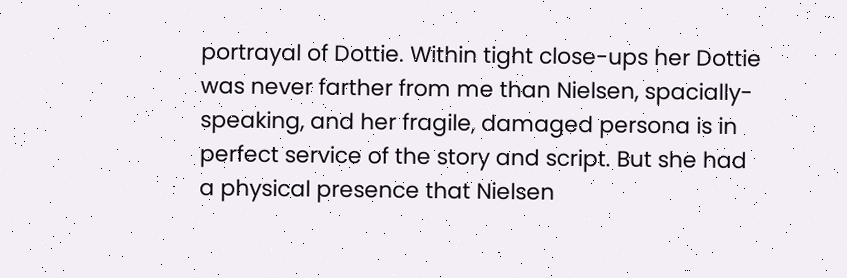portrayal of Dottie. Within tight close-ups her Dottie was never farther from me than Nielsen, spacially-speaking, and her fragile, damaged persona is in perfect service of the story and script. But she had a physical presence that Nielsen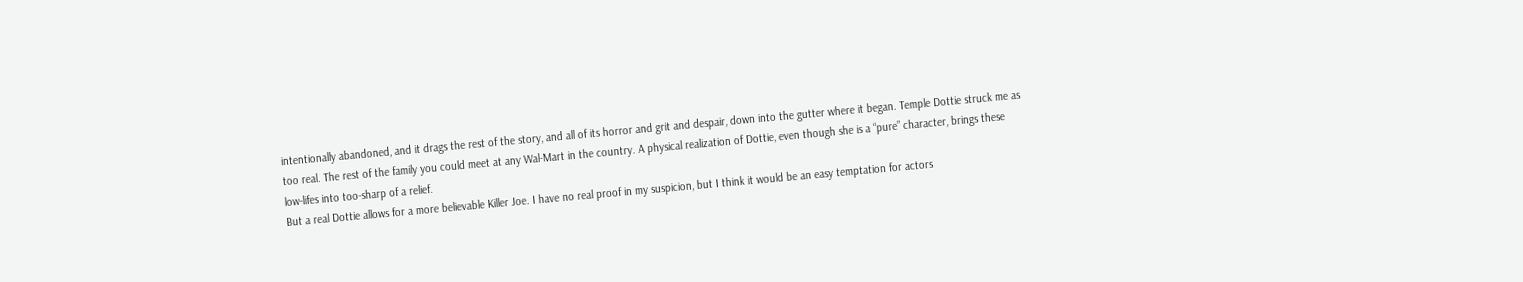intentionally abandoned, and it drags the rest of the story, and all of its horror and grit and despair, down into the gutter where it began. Temple Dottie struck me as too real. The rest of the family you could meet at any Wal-Mart in the country. A physical realization of Dottie, even though she is a “pure” character, brings these low-lifes into too-sharp of a relief.
But a real Dottie allows for a more believable Killer Joe. I have no real proof in my suspicion, but I think it would be an easy temptation for actors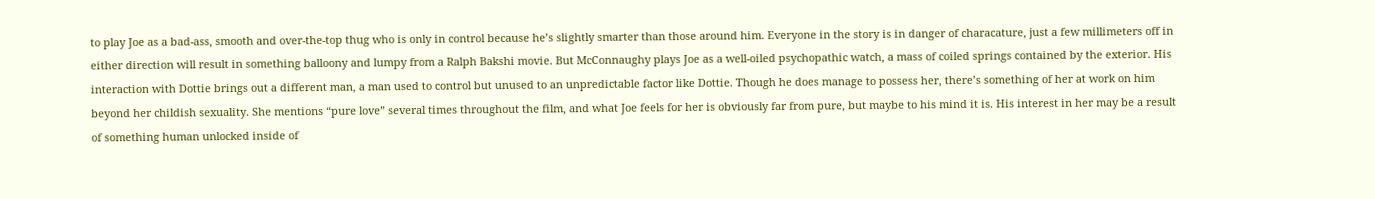to play Joe as a bad-ass, smooth and over-the-top thug who is only in control because he’s slightly smarter than those around him. Everyone in the story is in danger of characature, just a few millimeters off in either direction will result in something balloony and lumpy from a Ralph Bakshi movie. But McConnaughy plays Joe as a well-oiled psychopathic watch, a mass of coiled springs contained by the exterior. His interaction with Dottie brings out a different man, a man used to control but unused to an unpredictable factor like Dottie. Though he does manage to possess her, there’s something of her at work on him beyond her childish sexuality. She mentions “pure love” several times throughout the film, and what Joe feels for her is obviously far from pure, but maybe to his mind it is. His interest in her may be a result of something human unlocked inside of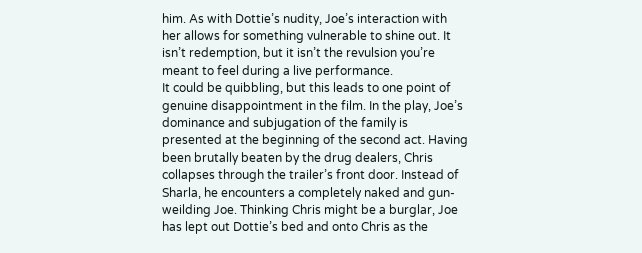him. As with Dottie’s nudity, Joe’s interaction with her allows for something vulnerable to shine out. It isn’t redemption, but it isn’t the revulsion you’re meant to feel during a live performance.
It could be quibbling, but this leads to one point of genuine disappointment in the film. In the play, Joe’s dominance and subjugation of the family is presented at the beginning of the second act. Having been brutally beaten by the drug dealers, Chris collapses through the trailer’s front door. Instead of Sharla, he encounters a completely naked and gun-weilding Joe. Thinking Chris might be a burglar, Joe has lept out Dottie’s bed and onto Chris as the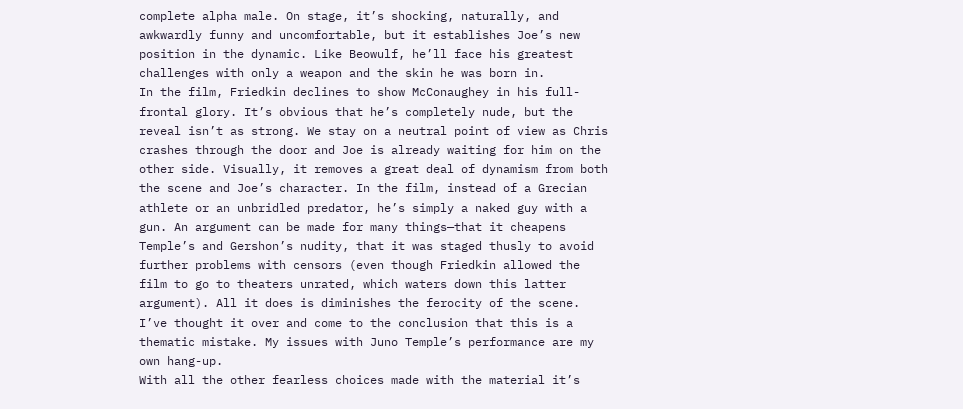complete alpha male. On stage, it’s shocking, naturally, and awkwardly funny and uncomfortable, but it establishes Joe’s new position in the dynamic. Like Beowulf, he’ll face his greatest challenges with only a weapon and the skin he was born in.
In the film, Friedkin declines to show McConaughey in his full-frontal glory. It’s obvious that he’s completely nude, but the reveal isn’t as strong. We stay on a neutral point of view as Chris crashes through the door and Joe is already waiting for him on the other side. Visually, it removes a great deal of dynamism from both the scene and Joe’s character. In the film, instead of a Grecian athlete or an unbridled predator, he’s simply a naked guy with a gun. An argument can be made for many things—that it cheapens Temple’s and Gershon’s nudity, that it was staged thusly to avoid further problems with censors (even though Friedkin allowed the film to go to theaters unrated, which waters down this latter argument). All it does is diminishes the ferocity of the scene. I’ve thought it over and come to the conclusion that this is a thematic mistake. My issues with Juno Temple’s performance are my own hang-up.
With all the other fearless choices made with the material it’s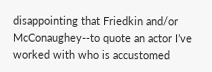disappointing that Friedkin and/or McConaughey--to quote an actor I’ve worked with who is accustomed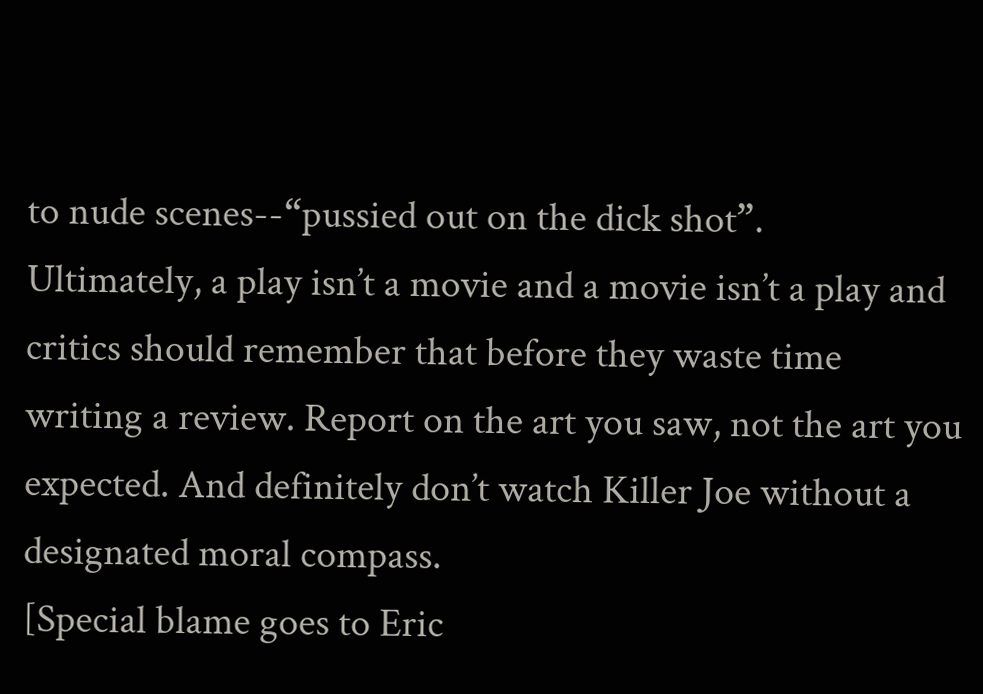to nude scenes--“pussied out on the dick shot”.
Ultimately, a play isn’t a movie and a movie isn’t a play and critics should remember that before they waste time writing a review. Report on the art you saw, not the art you expected. And definitely don’t watch Killer Joe without a designated moral compass.
[Special blame goes to Eric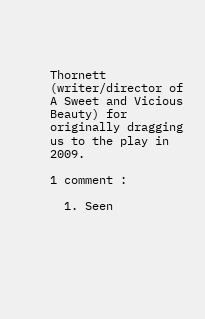Thornett (writer/director of A Sweet and Vicious Beauty) for originally dragging us to the play in 2009.

1 comment :

  1. Seen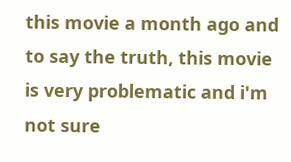this movie a month ago and to say the truth, this movie is very problematic and i'm not sure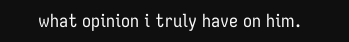what opinion i truly have on him.